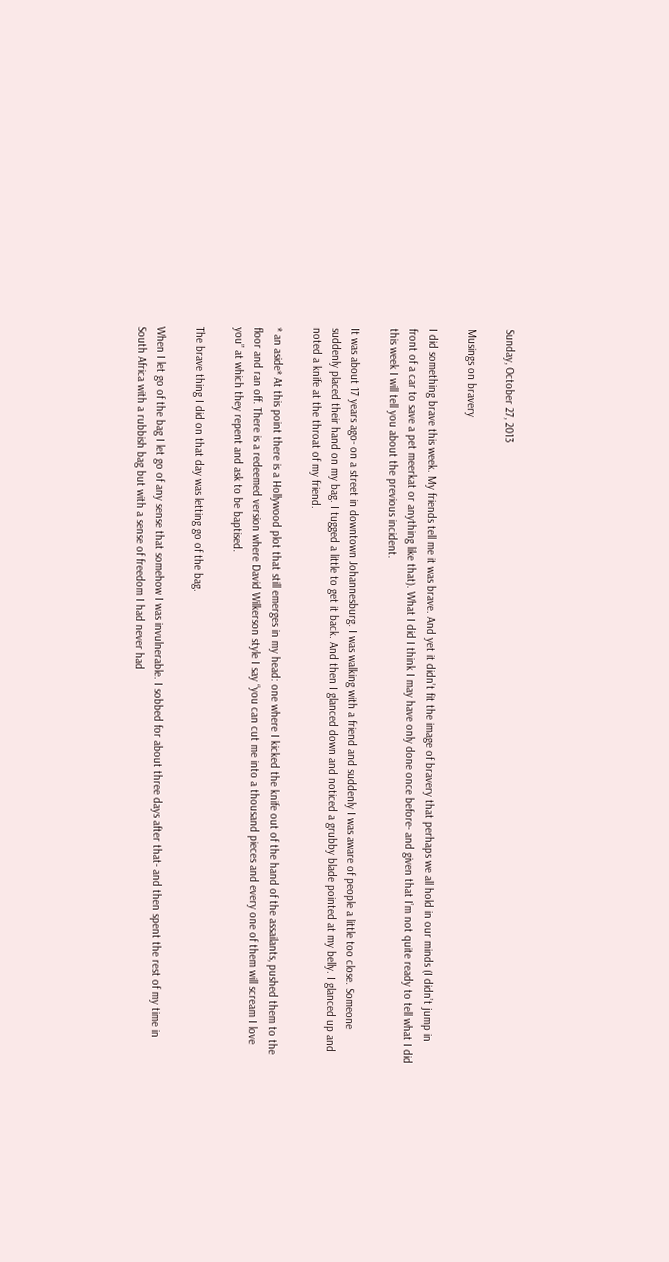Sunday, October 27, 2013

Musings on bravery

I did something brave this week. My friends tell me it was brave. And yet it didn’t fit the image of bravery that perhaps we all hold in our minds (I didn’t jump in front of a car to save a pet meerkat or anything like that). What I did I think I may have only done once before- and given that I’m not quite ready to tell what I did this week I will tell you about the previous incident.

It was about 17 years ago- on a street in downtown Johannesburg. I was walking with a friend and suddenly I was aware of people a little too close. Someone suddenly placed their hand on my bag. I tugged a little to get it back. And then I glanced down and noticed a grubby blade pointed at my belly. I glanced up and noted a knife at the throat of my friend.

* an aside* At this point there is a Hollywood plot that still emerges in my head: one where I kicked the knife out of the hand of the assailants, pushed them to the floor and ran off. There is a redeemed version where David Wilkerson style I say “you can cut me into a thousand pieces and every one of them will scream I love you” at which they repent and ask to be baptised.

The brave thing I did on that day was letting go of the bag.

When I let go of the bag I let go of any sense that somehow I was invulnerable. I sobbed for about three days after that- and then spent the rest of my time in South Africa with a rubbish bag but with a sense of freedom I had never had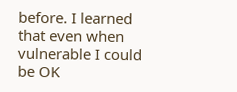before. I learned that even when vulnerable I could be OK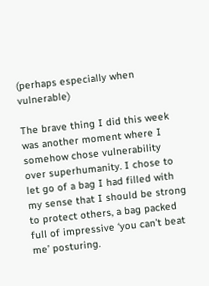(perhaps especially when vulnerable)

The brave thing I did this week was another moment where I somehow chose vulnerability over superhumanity. I chose to let go of a bag I had filled with my sense that I should be strong to protect others, a bag packed full of impressive ‘you can’t beat me’ posturing.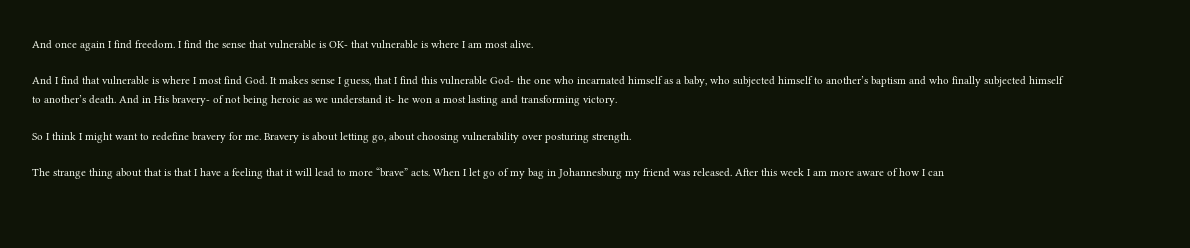And once again I find freedom. I find the sense that vulnerable is OK- that vulnerable is where I am most alive.

And I find that vulnerable is where I most find God. It makes sense I guess, that I find this vulnerable God- the one who incarnated himself as a baby, who subjected himself to another’s baptism and who finally subjected himself to another’s death. And in His bravery- of not being heroic as we understand it- he won a most lasting and transforming victory.

So I think I might want to redefine bravery for me. Bravery is about letting go, about choosing vulnerability over posturing strength.

The strange thing about that is that I have a feeling that it will lead to more “brave” acts. When I let go of my bag in Johannesburg my friend was released. After this week I am more aware of how I can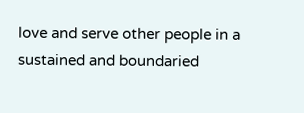love and serve other people in a sustained and boundaried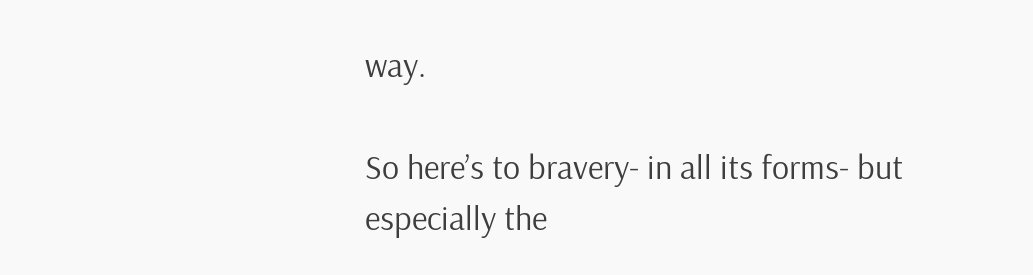way.

So here’s to bravery- in all its forms- but especially the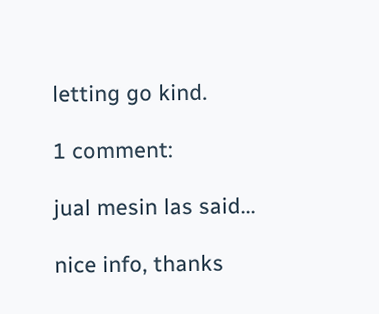letting go kind.

1 comment:

jual mesin las said...

nice info, thanks